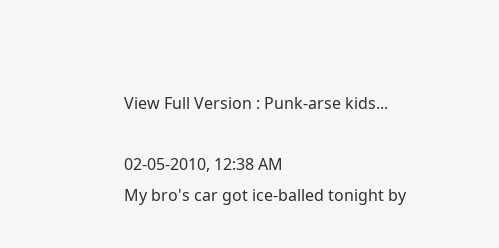View Full Version : Punk-arse kids...

02-05-2010, 12:38 AM
My bro's car got ice-balled tonight by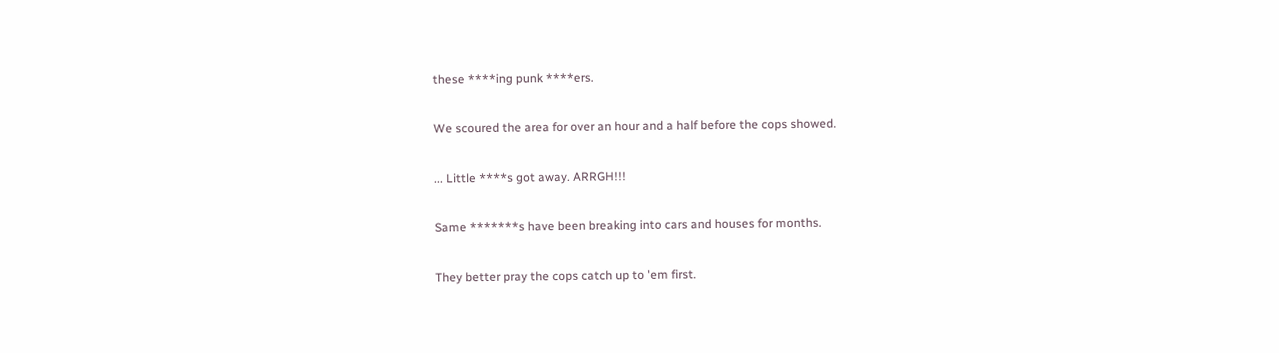these ****ing punk ****ers.

We scoured the area for over an hour and a half before the cops showed.

... Little ****s got away. ARRGH!!!

Same *******s have been breaking into cars and houses for months.

They better pray the cops catch up to 'em first.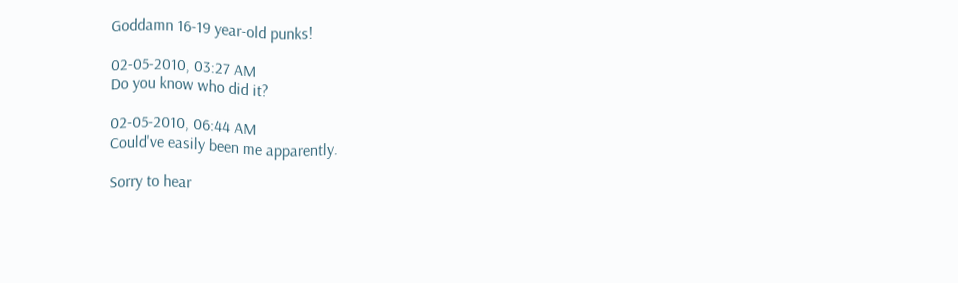Goddamn 16-19 year-old punks!

02-05-2010, 03:27 AM
Do you know who did it?

02-05-2010, 06:44 AM
Could've easily been me apparently.

Sorry to hear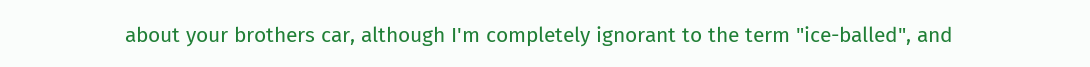about your brothers car, although I'm completely ignorant to the term "ice-balled", and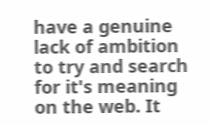have a genuine lack of ambition to try and search for it's meaning on the web. It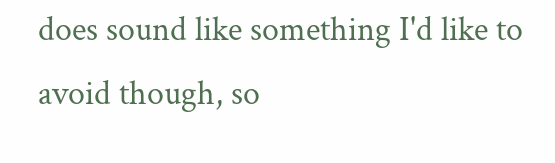does sound like something I'd like to avoid though, so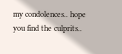my condolences.. hope you find the culprits..